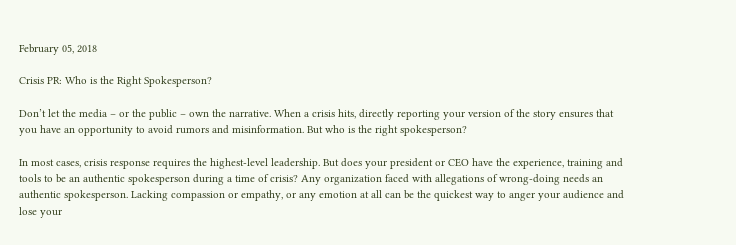February 05, 2018

Crisis PR: Who is the Right Spokesperson?

Don’t let the media – or the public – own the narrative. When a crisis hits, directly reporting your version of the story ensures that you have an opportunity to avoid rumors and misinformation. But who is the right spokesperson?

In most cases, crisis response requires the highest-level leadership. But does your president or CEO have the experience, training and tools to be an authentic spokesperson during a time of crisis? Any organization faced with allegations of wrong-doing needs an authentic spokesperson. Lacking compassion or empathy, or any emotion at all can be the quickest way to anger your audience and lose your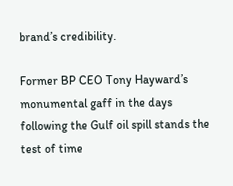brand’s credibility.

Former BP CEO Tony Hayward’s monumental gaff in the days following the Gulf oil spill stands the test of time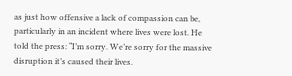as just how offensive a lack of compassion can be, particularly in an incident where lives were lost. He told the press: “I’m sorry. We’re sorry for the massive disruption it’s caused their lives.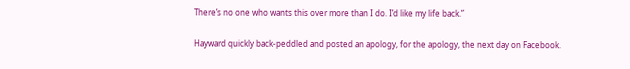There’s no one who wants this over more than I do. I’d like my life back.”

Hayward quickly back-peddled and posted an apology, for the apology, the next day on Facebook.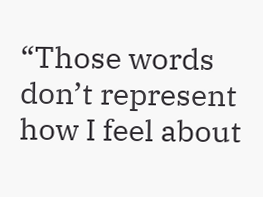“Those words don’t represent how I feel about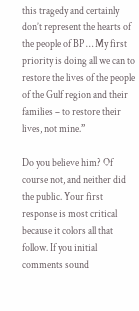this tragedy and certainly don’t represent the hearts of the people of BP … My first priority is doing all we can to restore the lives of the people of the Gulf region and their families – to restore their lives, not mine.”

Do you believe him? Of course not, and neither did the public. Your first response is most critical because it colors all that follow. If you initial comments sound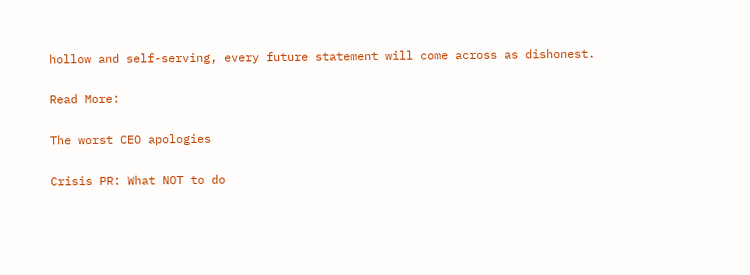hollow and self-serving, every future statement will come across as dishonest.

Read More:

The worst CEO apologies

Crisis PR: What NOT to do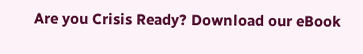Are you Crisis Ready? Download our eBook